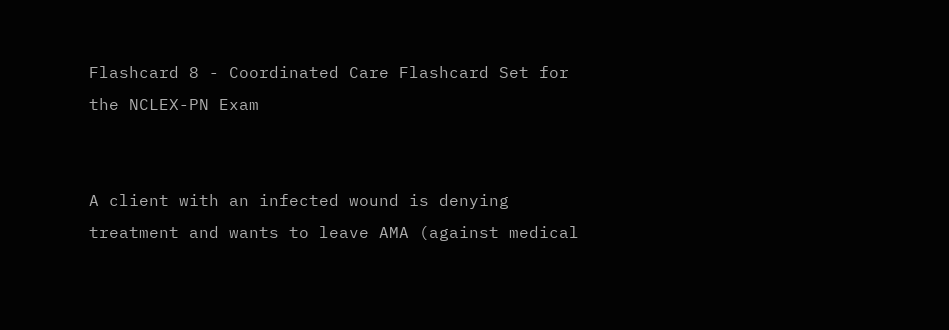Flashcard 8 - Coordinated Care Flashcard Set for the NCLEX-PN Exam


A client with an infected wound is denying treatment and wants to leave AMA (against medical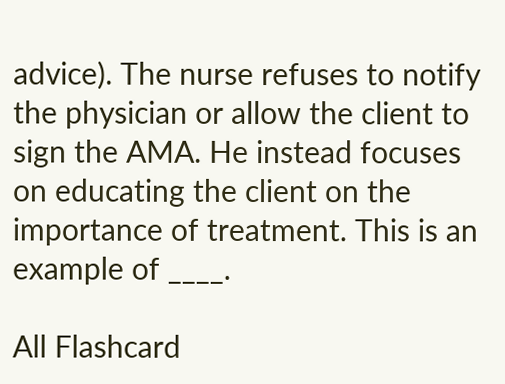advice). The nurse refuses to notify the physician or allow the client to sign the AMA. He instead focuses on educating the client on the importance of treatment. This is an example of ____.

All Flashcard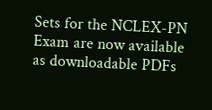Sets for the NCLEX-PN Exam are now available as downloadable PDFs